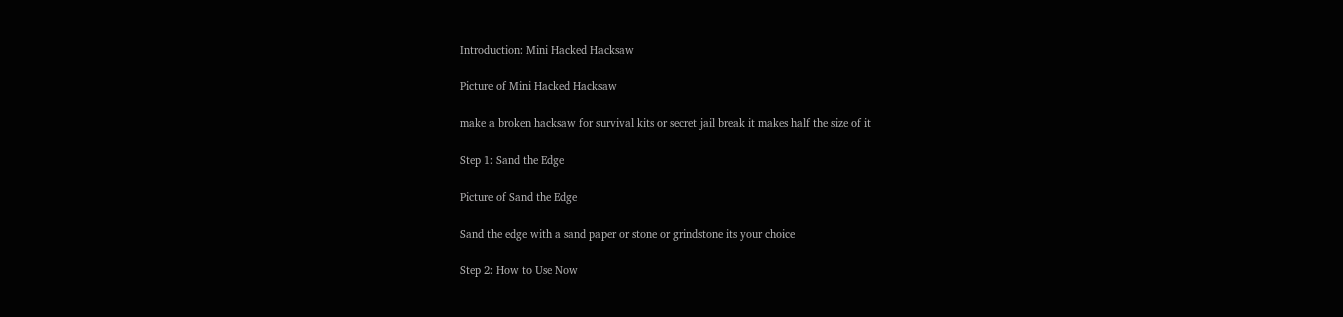Introduction: Mini Hacked Hacksaw

Picture of Mini Hacked Hacksaw

make a broken hacksaw for survival kits or secret jail break it makes half the size of it

Step 1: Sand the Edge

Picture of Sand the Edge

Sand the edge with a sand paper or stone or grindstone its your choice

Step 2: How to Use Now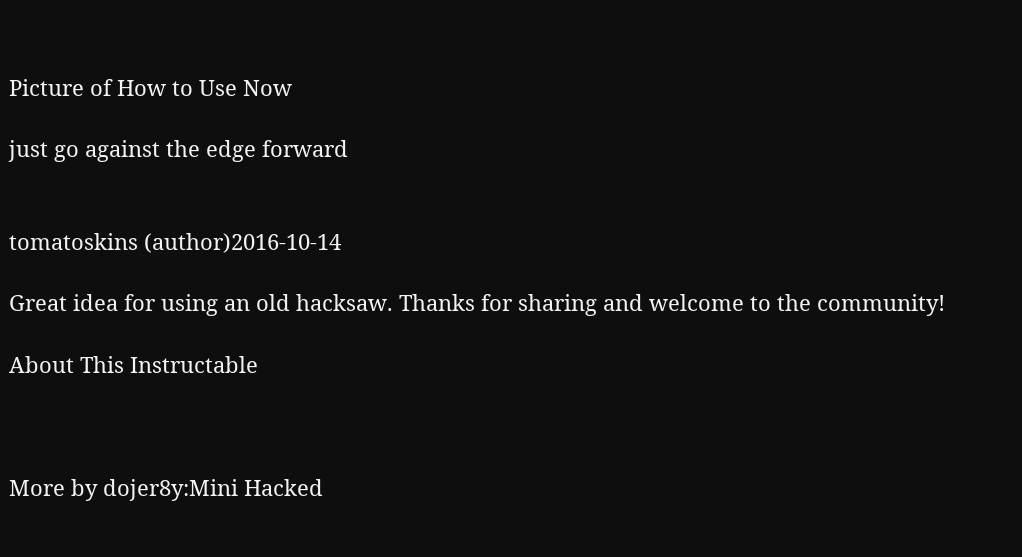Picture of How to Use Now

just go against the edge forward


tomatoskins (author)2016-10-14

Great idea for using an old hacksaw. Thanks for sharing and welcome to the community!

About This Instructable



More by dojer8y:Mini Hacked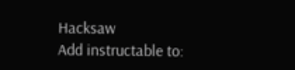Hacksaw
Add instructable to: